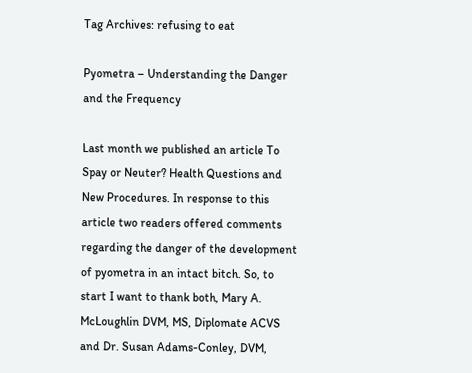Tag Archives: refusing to eat

Pyometra – Understanding the Danger and the Frequency

Last month we published an article To Spay or Neuter? Health Questions and New Procedures. In response to this article two readers offered comments regarding the danger of the development of pyometra in an intact bitch. So, to start I want to thank both, Mary A. McLoughlin DVM, MS, Diplomate ACVS and Dr. Susan Adams-Conley, DVM,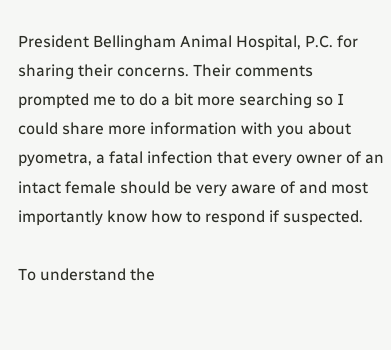President Bellingham Animal Hospital, P.C. for sharing their concerns. Their comments prompted me to do a bit more searching so I could share more information with you about pyometra, a fatal infection that every owner of an intact female should be very aware of and most importantly know how to respond if suspected.

To understand the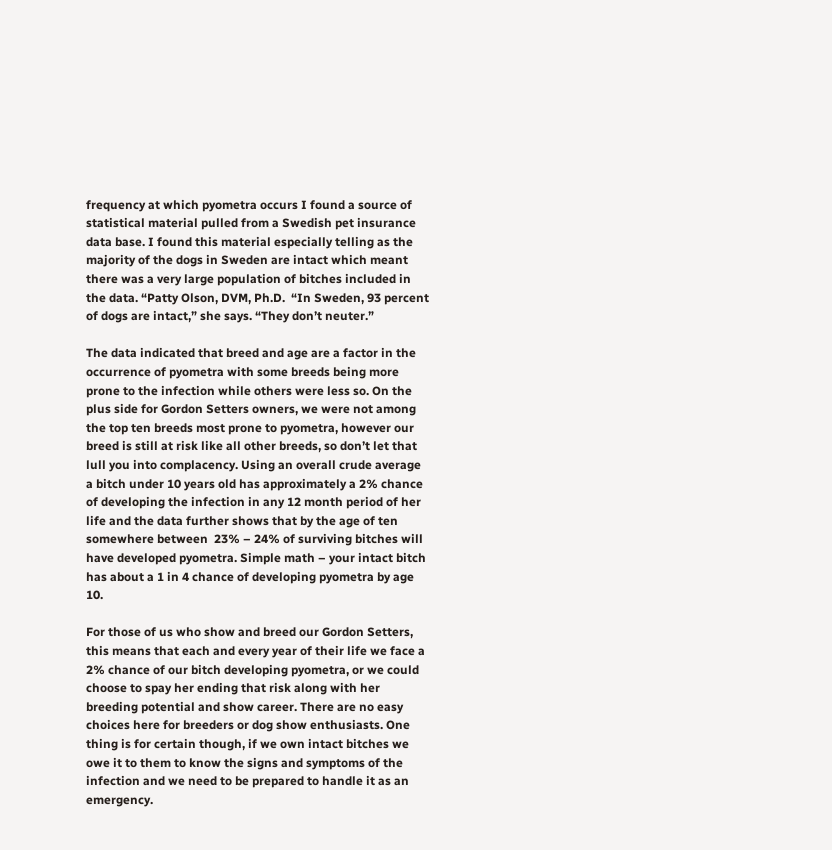frequency at which pyometra occurs I found a source of statistical material pulled from a Swedish pet insurance data base. I found this material especially telling as the majority of the dogs in Sweden are intact which meant there was a very large population of bitches included in the data. “Patty Olson, DVM, Ph.D.  “In Sweden, 93 percent of dogs are intact,” she says. “They don’t neuter.”

The data indicated that breed and age are a factor in the occurrence of pyometra with some breeds being more prone to the infection while others were less so. On the plus side for Gordon Setters owners, we were not among the top ten breeds most prone to pyometra, however our breed is still at risk like all other breeds, so don’t let that lull you into complacency. Using an overall crude average a bitch under 10 years old has approximately a 2% chance of developing the infection in any 12 month period of her life and the data further shows that by the age of ten somewhere between  23% – 24% of surviving bitches will have developed pyometra. Simple math – your intact bitch has about a 1 in 4 chance of developing pyometra by age 10.

For those of us who show and breed our Gordon Setters, this means that each and every year of their life we face a 2% chance of our bitch developing pyometra, or we could choose to spay her ending that risk along with her breeding potential and show career. There are no easy choices here for breeders or dog show enthusiasts. One thing is for certain though, if we own intact bitches we owe it to them to know the signs and symptoms of the infection and we need to be prepared to handle it as an emergency.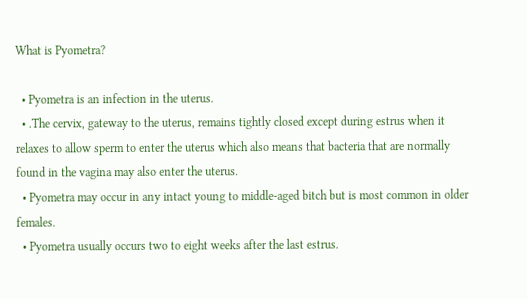What is Pyometra?

  • Pyometra is an infection in the uterus.
  • .The cervix, gateway to the uterus, remains tightly closed except during estrus when it relaxes to allow sperm to enter the uterus which also means that bacteria that are normally found in the vagina may also enter the uterus.
  • Pyometra may occur in any intact young to middle-aged bitch but is most common in older females.
  • Pyometra usually occurs two to eight weeks after the last estrus.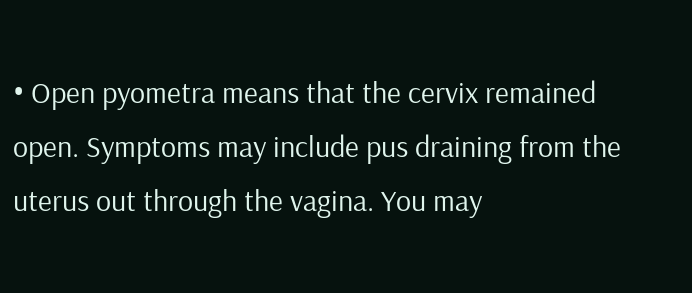• Open pyometra means that the cervix remained open. Symptoms may include pus draining from the uterus out through the vagina. You may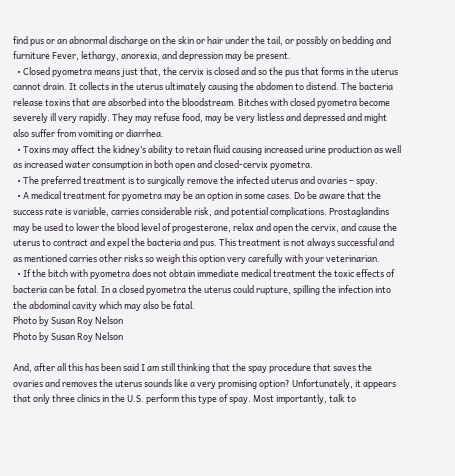find pus or an abnormal discharge on the skin or hair under the tail, or possibly on bedding and furniture Fever, lethargy, anorexia, and depression may be present.
  • Closed pyometra means just that, the cervix is closed and so the pus that forms in the uterus cannot drain. It collects in the uterus ultimately causing the abdomen to distend. The bacteria release toxins that are absorbed into the bloodstream. Bitches with closed pyometra become severely ill very rapidly. They may refuse food, may be very listless and depressed and might also suffer from vomiting or diarrhea.
  • Toxins may affect the kidney’s ability to retain fluid causing increased urine production as well as increased water consumption in both open and closed-cervix pyometra.
  • The preferred treatment is to surgically remove the infected uterus and ovaries – spay.
  • A medical treatment for pyometra may be an option in some cases. Do be aware that the success rate is variable, carries considerable risk, and potential complications. Prostaglandins may be used to lower the blood level of progesterone, relax and open the cervix, and cause the uterus to contract and expel the bacteria and pus. This treatment is not always successful and as mentioned carries other risks so weigh this option very carefully with your veterinarian.
  • If the bitch with pyometra does not obtain immediate medical treatment the toxic effects of bacteria can be fatal. In a closed pyometra the uterus could rupture, spilling the infection into the abdominal cavity which may also be fatal.
Photo by Susan Roy Nelson
Photo by Susan Roy Nelson

And, after all this has been said I am still thinking that the spay procedure that saves the ovaries and removes the uterus sounds like a very promising option? Unfortunately, it appears that only three clinics in the U.S. perform this type of spay. Most importantly, talk to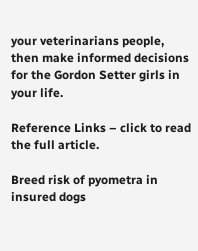your veterinarians people, then make informed decisions for the Gordon Setter girls in your life.

Reference Links – click to read the full article.

Breed risk of pyometra in insured dogs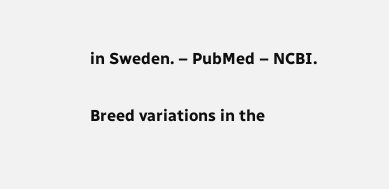in Sweden. – PubMed – NCBI.

Breed variations in the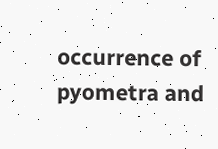occurrence of pyometra and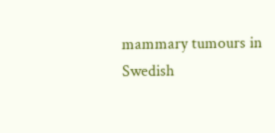mammary tumours in Swedish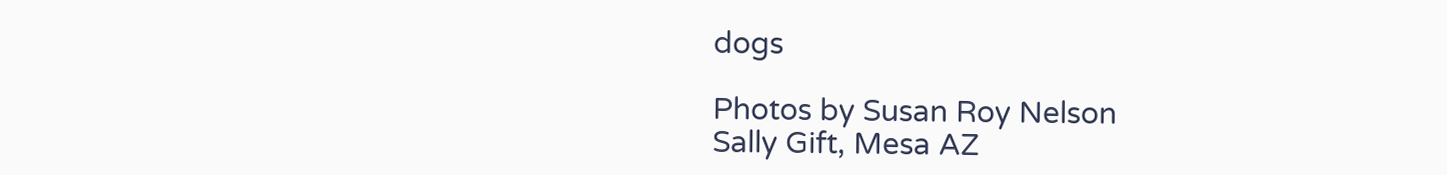dogs

Photos by Susan Roy Nelson
Sally Gift, Mesa AZ